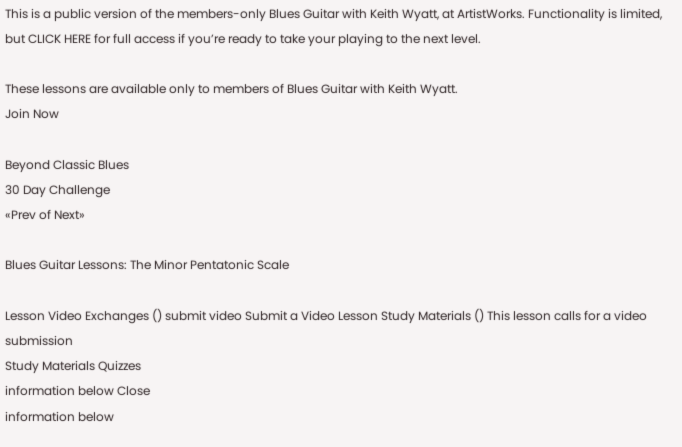This is a public version of the members-only Blues Guitar with Keith Wyatt, at ArtistWorks. Functionality is limited, but CLICK HERE for full access if you’re ready to take your playing to the next level.

These lessons are available only to members of Blues Guitar with Keith Wyatt.
Join Now

Beyond Classic Blues
30 Day Challenge
«Prev of Next»

Blues Guitar Lessons: The Minor Pentatonic Scale

Lesson Video Exchanges () submit video Submit a Video Lesson Study Materials () This lesson calls for a video submission
Study Materials Quizzes
information below Close
information below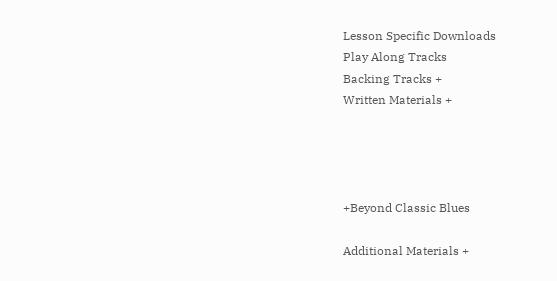Lesson Specific Downloads
Play Along Tracks
Backing Tracks +
Written Materials +




+Beyond Classic Blues

Additional Materials +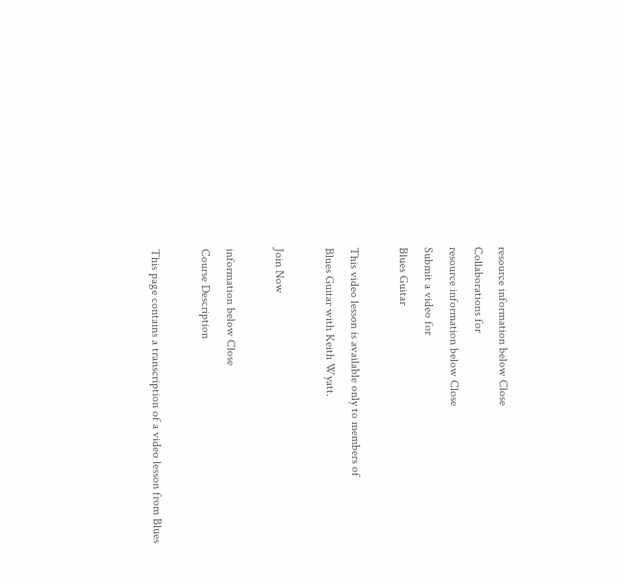resource information below Close
Collaborations for
resource information below Close
Submit a video for
Blues Guitar

This video lesson is available only to members of
Blues Guitar with Keith Wyatt.

Join Now

information below Close
Course Description

This page contains a transcription of a video lesson from Blues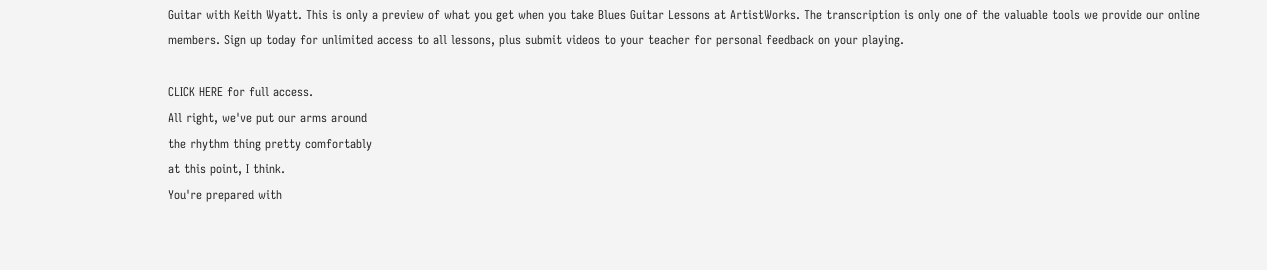Guitar with Keith Wyatt. This is only a preview of what you get when you take Blues Guitar Lessons at ArtistWorks. The transcription is only one of the valuable tools we provide our online members. Sign up today for unlimited access to all lessons, plus submit videos to your teacher for personal feedback on your playing.

CLICK HERE for full access.
All right, we've put our arms around
the rhythm thing pretty comfortably
at this point, I think.
You're prepared with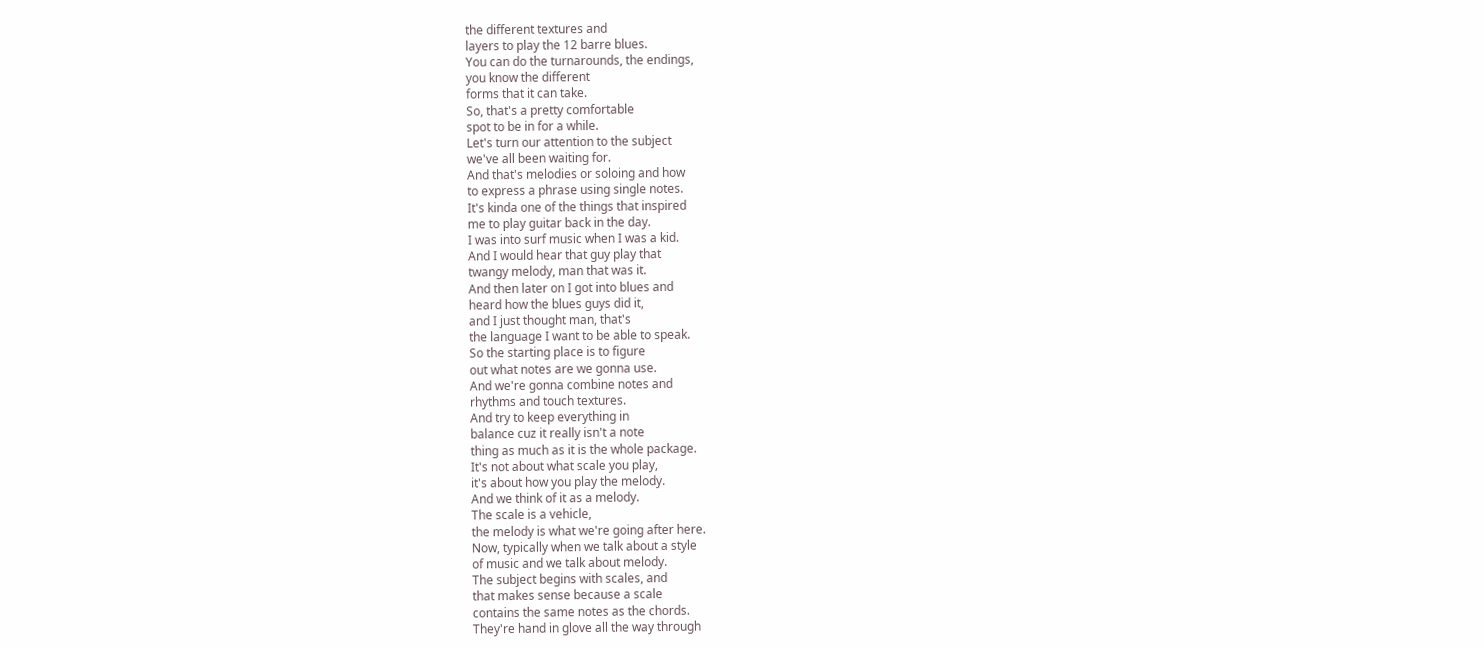the different textures and
layers to play the 12 barre blues.
You can do the turnarounds, the endings,
you know the different
forms that it can take.
So, that's a pretty comfortable
spot to be in for a while.
Let's turn our attention to the subject
we've all been waiting for.
And that's melodies or soloing and how
to express a phrase using single notes.
It's kinda one of the things that inspired
me to play guitar back in the day.
I was into surf music when I was a kid.
And I would hear that guy play that
twangy melody, man that was it.
And then later on I got into blues and
heard how the blues guys did it,
and I just thought man, that's
the language I want to be able to speak.
So the starting place is to figure
out what notes are we gonna use.
And we're gonna combine notes and
rhythms and touch textures.
And try to keep everything in
balance cuz it really isn't a note
thing as much as it is the whole package.
It's not about what scale you play,
it's about how you play the melody.
And we think of it as a melody.
The scale is a vehicle,
the melody is what we're going after here.
Now, typically when we talk about a style
of music and we talk about melody.
The subject begins with scales, and
that makes sense because a scale
contains the same notes as the chords.
They're hand in glove all the way through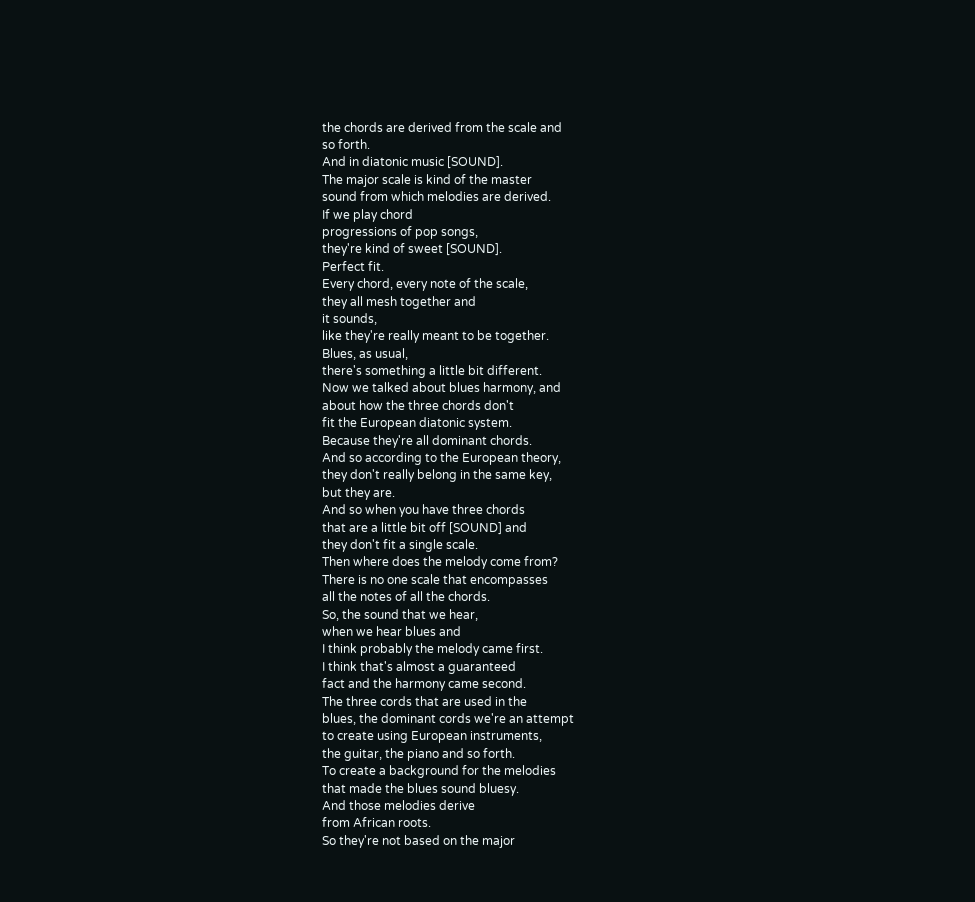the chords are derived from the scale and
so forth.
And in diatonic music [SOUND].
The major scale is kind of the master
sound from which melodies are derived.
If we play chord
progressions of pop songs,
they're kind of sweet [SOUND].
Perfect fit.
Every chord, every note of the scale,
they all mesh together and
it sounds,
like they're really meant to be together.
Blues, as usual,
there's something a little bit different.
Now we talked about blues harmony, and
about how the three chords don't
fit the European diatonic system.
Because they're all dominant chords.
And so according to the European theory,
they don't really belong in the same key,
but they are.
And so when you have three chords
that are a little bit off [SOUND] and
they don't fit a single scale.
Then where does the melody come from?
There is no one scale that encompasses
all the notes of all the chords.
So, the sound that we hear,
when we hear blues and
I think probably the melody came first.
I think that's almost a guaranteed
fact and the harmony came second.
The three cords that are used in the
blues, the dominant cords we're an attempt
to create using European instruments,
the guitar, the piano and so forth.
To create a background for the melodies
that made the blues sound bluesy.
And those melodies derive
from African roots.
So they're not based on the major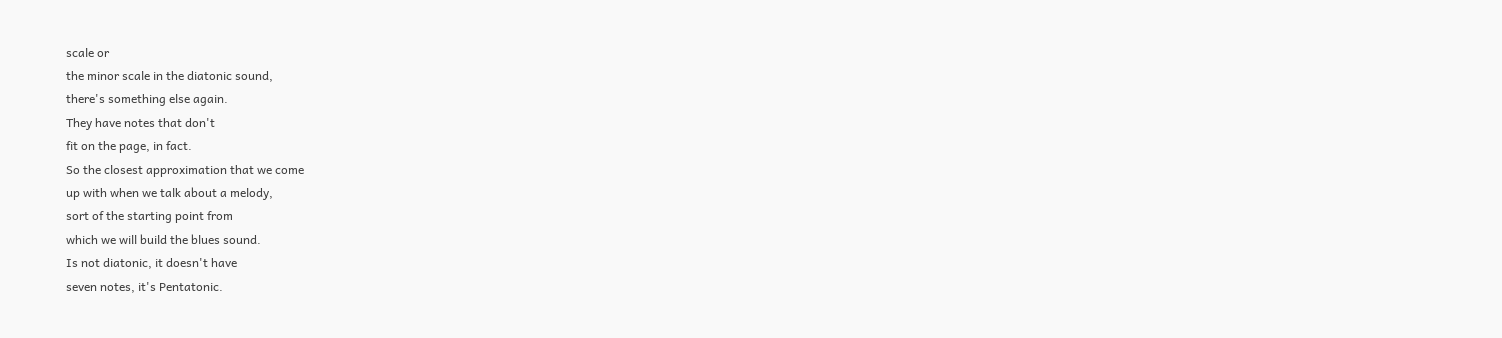scale or
the minor scale in the diatonic sound,
there's something else again.
They have notes that don't
fit on the page, in fact.
So the closest approximation that we come
up with when we talk about a melody,
sort of the starting point from
which we will build the blues sound.
Is not diatonic, it doesn't have
seven notes, it's Pentatonic.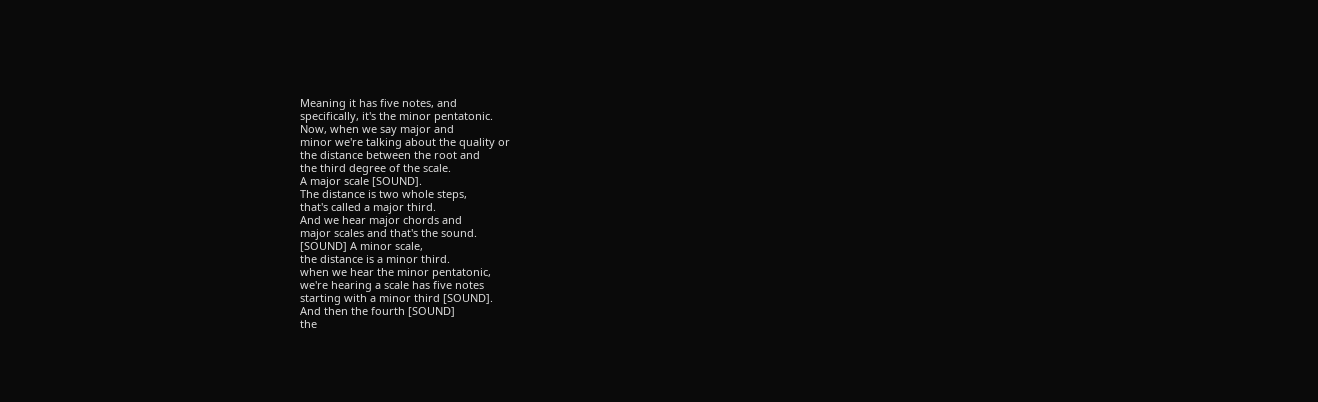Meaning it has five notes, and
specifically, it's the minor pentatonic.
Now, when we say major and
minor we're talking about the quality or
the distance between the root and
the third degree of the scale.
A major scale [SOUND].
The distance is two whole steps,
that's called a major third.
And we hear major chords and
major scales and that's the sound.
[SOUND] A minor scale,
the distance is a minor third.
when we hear the minor pentatonic,
we're hearing a scale has five notes
starting with a minor third [SOUND].
And then the fourth [SOUND]
the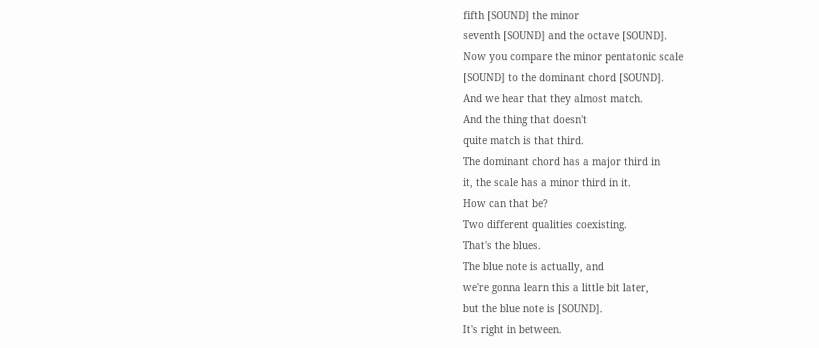fifth [SOUND] the minor
seventh [SOUND] and the octave [SOUND].
Now you compare the minor pentatonic scale
[SOUND] to the dominant chord [SOUND].
And we hear that they almost match.
And the thing that doesn't
quite match is that third.
The dominant chord has a major third in
it, the scale has a minor third in it.
How can that be?
Two different qualities coexisting.
That's the blues.
The blue note is actually, and
we're gonna learn this a little bit later,
but the blue note is [SOUND].
It's right in between.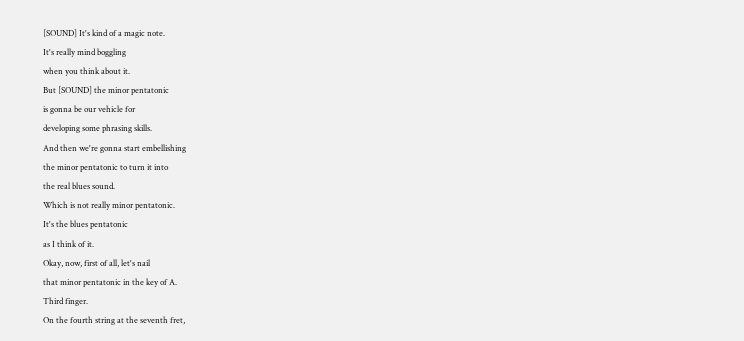[SOUND] It's kind of a magic note.
It's really mind boggling
when you think about it.
But [SOUND] the minor pentatonic
is gonna be our vehicle for
developing some phrasing skills.
And then we're gonna start embellishing
the minor pentatonic to turn it into
the real blues sound.
Which is not really minor pentatonic.
It's the blues pentatonic
as I think of it.
Okay, now, first of all, let's nail
that minor pentatonic in the key of A.
Third finger.
On the fourth string at the seventh fret,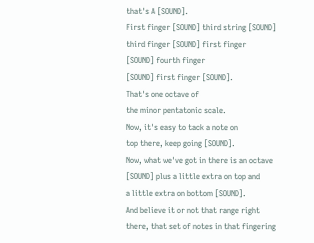that's A [SOUND].
First finger [SOUND] third string [SOUND]
third finger [SOUND] first finger
[SOUND] fourth finger
[SOUND] first finger [SOUND].
That's one octave of
the minor pentatonic scale.
Now, it's easy to tack a note on
top there, keep going [SOUND].
Now, what we've got in there is an octave
[SOUND] plus a little extra on top and
a little extra on bottom [SOUND].
And believe it or not that range right
there, that set of notes in that fingering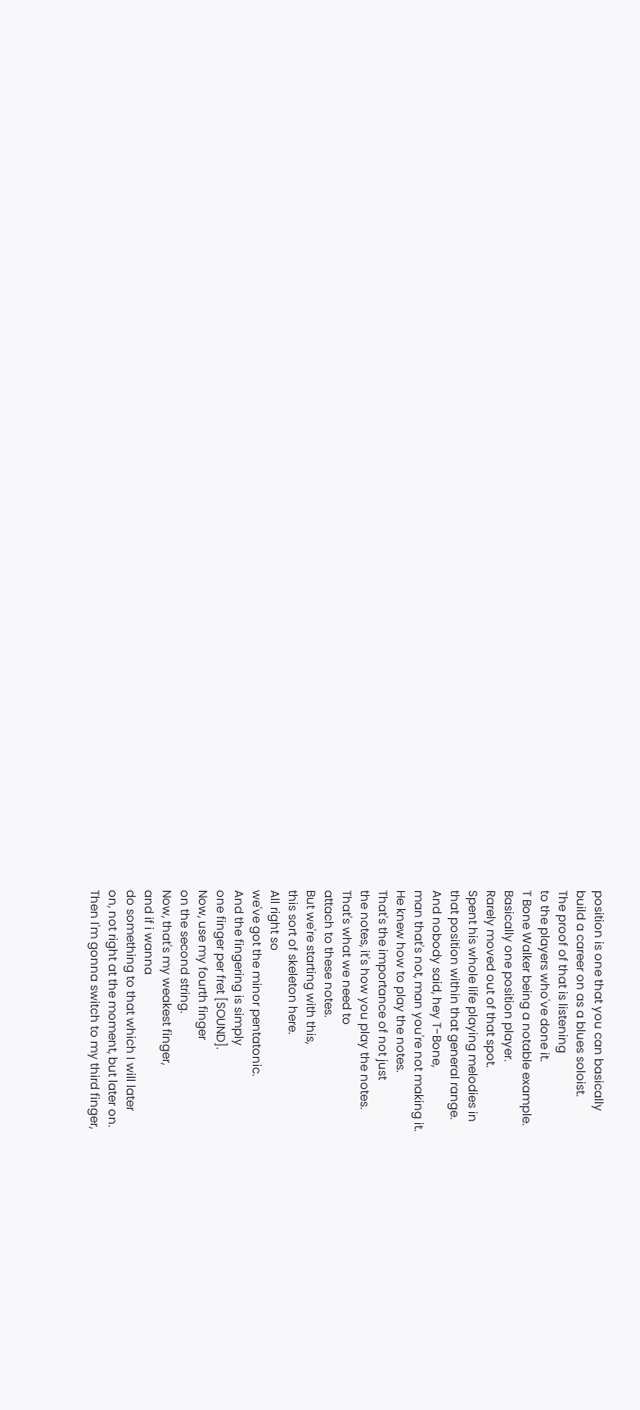position is one that you can basically
build a career on as a blues soloist.
The proof of that is listening
to the players who've done it.
T Bone Walker being a notable example.
Basically one position player.
Rarely moved out of that spot.
Spent his whole life playing melodies in
that position within that general range.
And nobody said, hey T-Bone,
man that's not, man you're not making it.
He knew how to play the notes.
That's the importance of not just
the notes, it's how you play the notes.
That's what we need to
attach to these notes.
But we're starting with this,
this sort of skeleton here.
All right so
we've got the minor pentatonic.
And the fingering is simply
one finger per fret [SOUND].
Now, use my fourth finger
on the second string.
Now, that's my weakest finger,
and if i wanna
do something to that which I will later
on, not right at the moment, but later on.
Then I'm gonna switch to my third finger,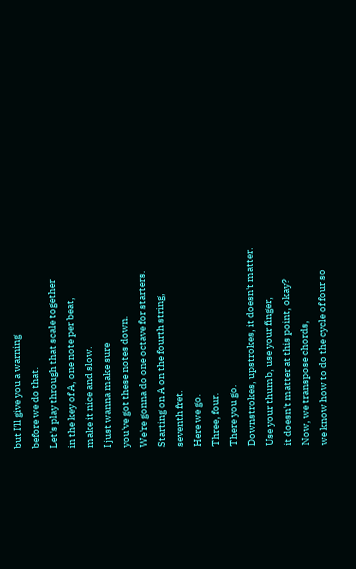but I'll give you a warning
before we do that.
Let's play through that scale together
in the key of A, one note per beat,
make it nice and slow.
I just wanna make sure
you've got these notes down.
We're gonna do one octave for starters.
Starting on A on the fourth string,
seventh fret.
Here we go.
Three, four.
There you go.
Downstrokes, upstrokes, it doesn't matter.
Use your thumb, use your finger,
it doesn't matter at this point, okay?
Now, we transpose chords,
we know how to do the cycle of four so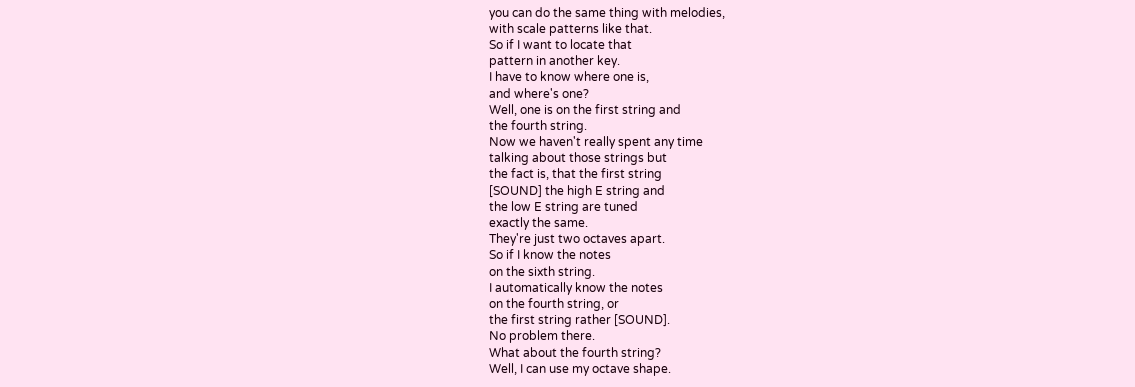you can do the same thing with melodies,
with scale patterns like that.
So if I want to locate that
pattern in another key.
I have to know where one is,
and where's one?
Well, one is on the first string and
the fourth string.
Now we haven't really spent any time
talking about those strings but
the fact is, that the first string
[SOUND] the high E string and
the low E string are tuned
exactly the same.
They're just two octaves apart.
So if I know the notes
on the sixth string.
I automatically know the notes
on the fourth string, or
the first string rather [SOUND].
No problem there.
What about the fourth string?
Well, I can use my octave shape.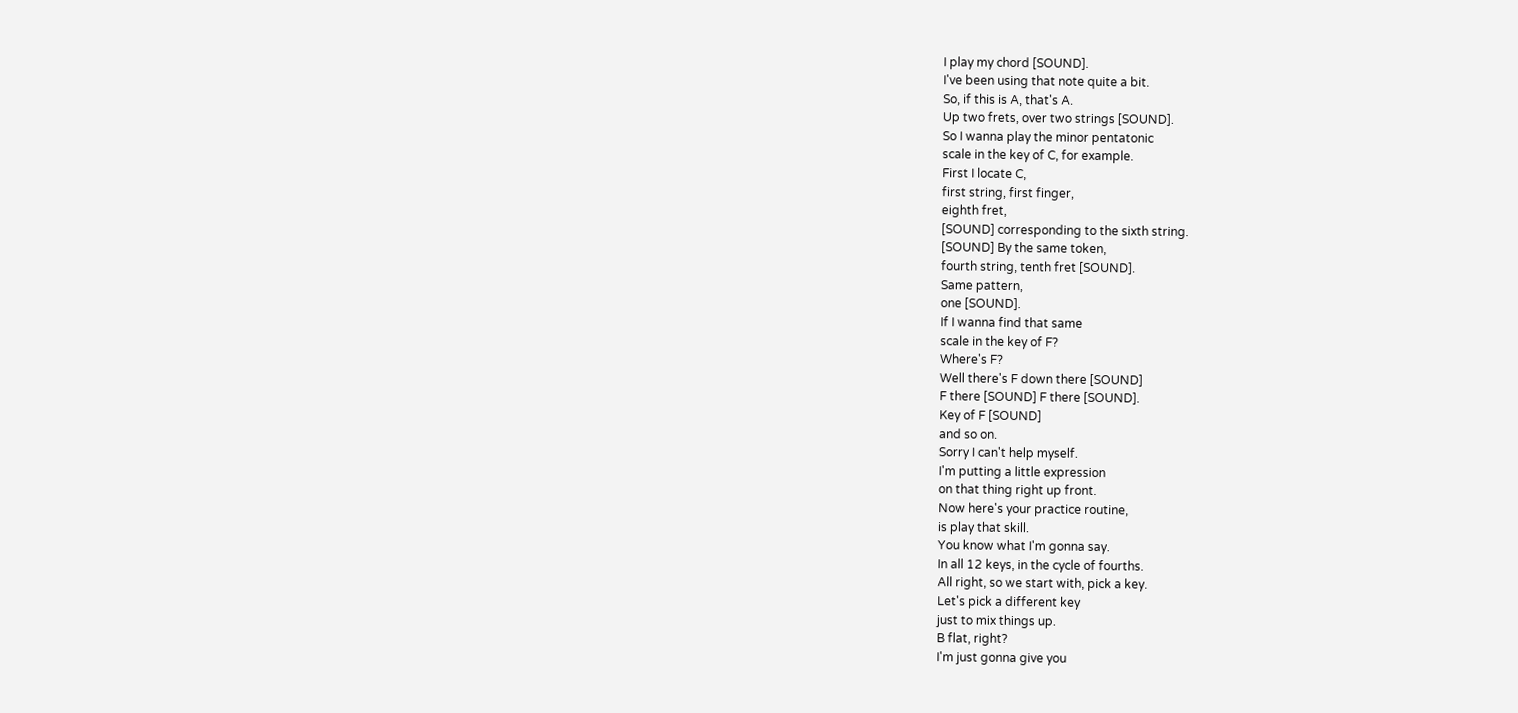I play my chord [SOUND].
I've been using that note quite a bit.
So, if this is A, that's A.
Up two frets, over two strings [SOUND].
So I wanna play the minor pentatonic
scale in the key of C, for example.
First I locate C,
first string, first finger,
eighth fret,
[SOUND] corresponding to the sixth string.
[SOUND] By the same token,
fourth string, tenth fret [SOUND].
Same pattern,
one [SOUND].
If I wanna find that same
scale in the key of F?
Where's F?
Well there's F down there [SOUND]
F there [SOUND] F there [SOUND].
Key of F [SOUND]
and so on.
Sorry I can't help myself.
I'm putting a little expression
on that thing right up front.
Now here's your practice routine,
is play that skill.
You know what I'm gonna say.
In all 12 keys, in the cycle of fourths.
All right, so we start with, pick a key.
Let's pick a different key
just to mix things up.
B flat, right?
I'm just gonna give you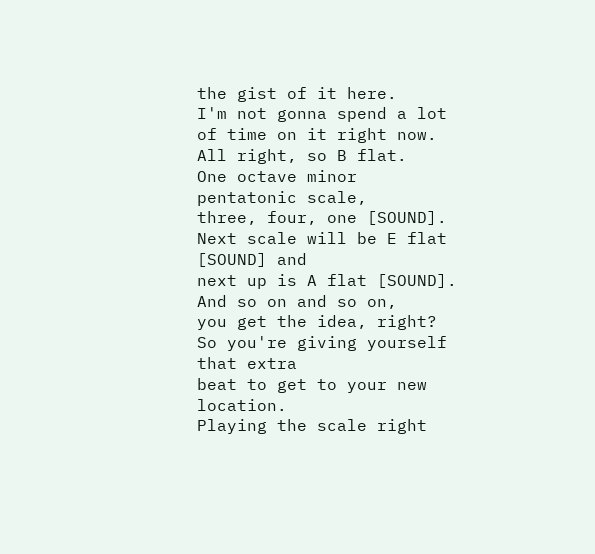the gist of it here.
I'm not gonna spend a lot
of time on it right now.
All right, so B flat.
One octave minor pentatonic scale,
three, four, one [SOUND].
Next scale will be E flat [SOUND] and
next up is A flat [SOUND].
And so on and so on,
you get the idea, right?
So you're giving yourself that extra
beat to get to your new location.
Playing the scale right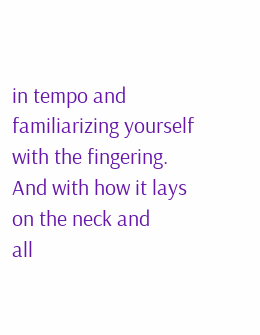in tempo and
familiarizing yourself with the fingering.
And with how it lays on the neck and
all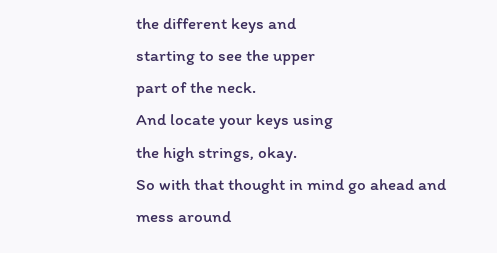the different keys and
starting to see the upper
part of the neck.
And locate your keys using
the high strings, okay.
So with that thought in mind go ahead and
mess around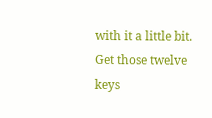with it a little bit.
Get those twelve keys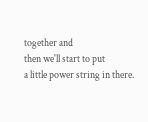together and
then we'll start to put
a little power string in there.